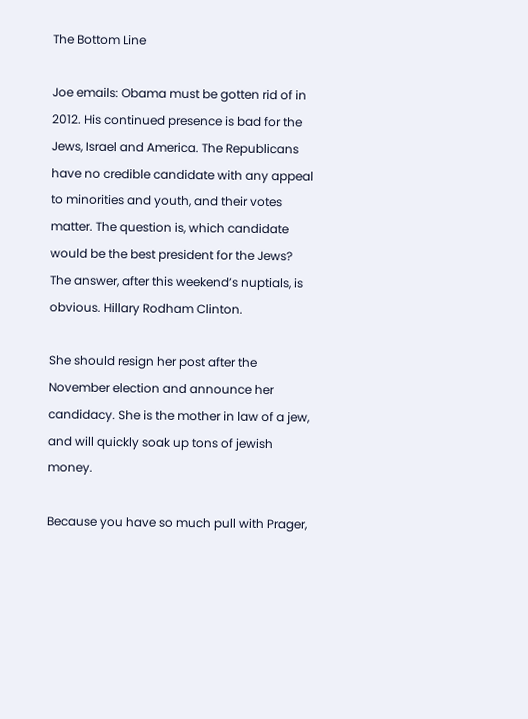The Bottom Line

Joe emails: Obama must be gotten rid of in 2012. His continued presence is bad for the Jews, Israel and America. The Republicans have no credible candidate with any appeal to minorities and youth, and their votes matter. The question is, which candidate would be the best president for the Jews? The answer, after this weekend’s nuptials, is obvious. Hillary Rodham Clinton.

She should resign her post after the November election and announce her candidacy. She is the mother in law of a jew, and will quickly soak up tons of jewish money.

Because you have so much pull with Prager,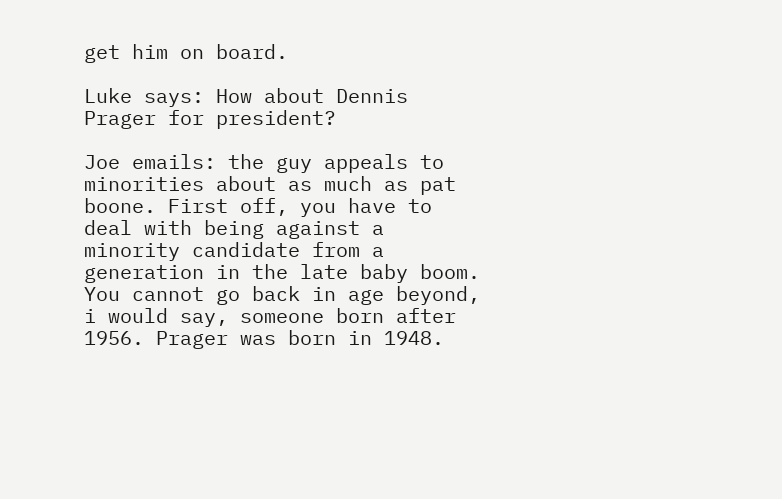get him on board.

Luke says: How about Dennis Prager for president?

Joe emails: the guy appeals to minorities about as much as pat boone. First off, you have to deal with being against a minority candidate from a generation in the late baby boom. You cannot go back in age beyond, i would say, someone born after 1956. Prager was born in 1948.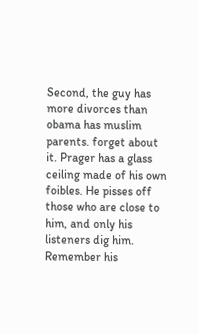Second, the guy has more divorces than obama has muslim parents. forget about it. Prager has a glass ceiling made of his own foibles. He pisses off those who are close to him, and only his listeners dig him. Remember his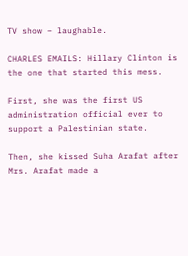TV show – laughable.

CHARLES EMAILS: Hillary Clinton is the one that started this mess.

First, she was the first US administration official ever to support a Palestinian state.

Then, she kissed Suha Arafat after Mrs. Arafat made a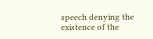speech denying the existence of the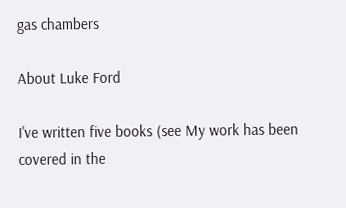gas chambers

About Luke Ford

I've written five books (see My work has been covered in the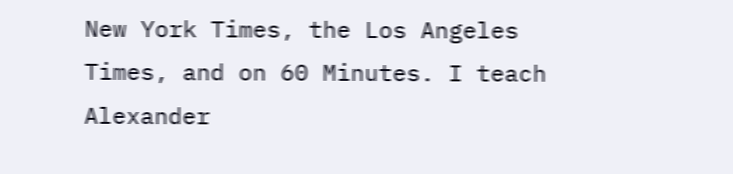New York Times, the Los Angeles Times, and on 60 Minutes. I teach Alexander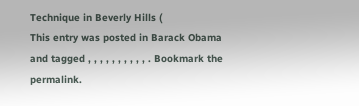Technique in Beverly Hills (
This entry was posted in Barack Obama and tagged , , , , , , , , , , . Bookmark the permalink.